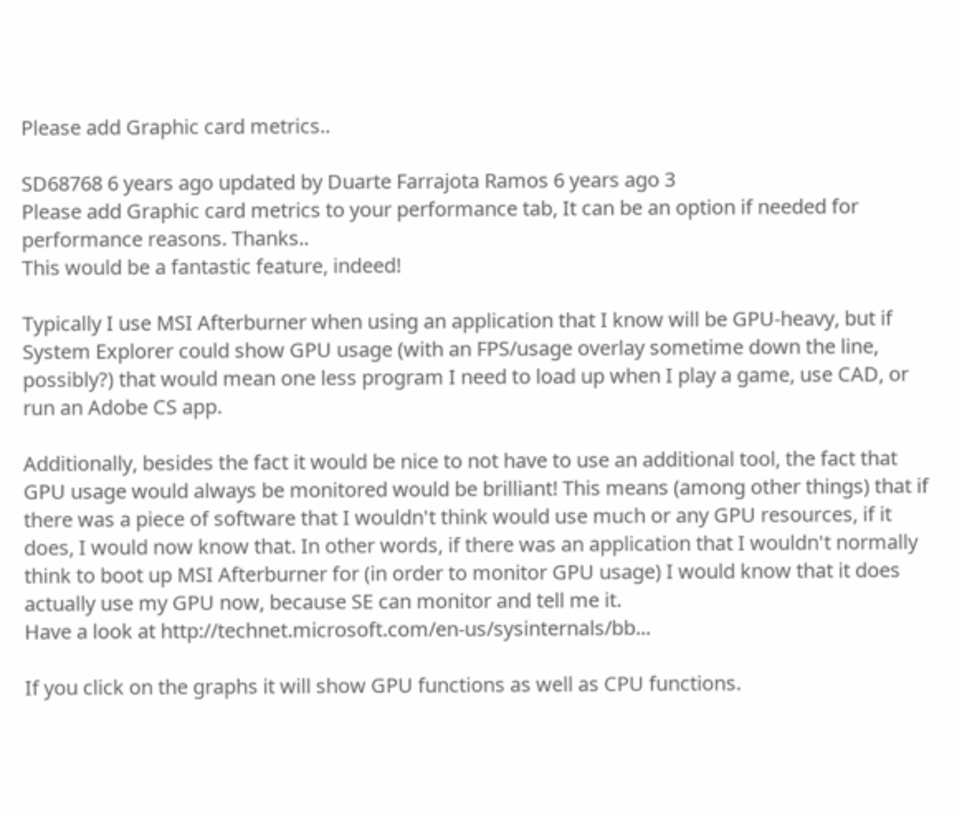Please add Graphic card metrics..

SD68768 6 years ago updated by Duarte Farrajota Ramos 6 years ago 3
Please add Graphic card metrics to your performance tab, It can be an option if needed for performance reasons. Thanks..
This would be a fantastic feature, indeed!

Typically I use MSI Afterburner when using an application that I know will be GPU-heavy, but if System Explorer could show GPU usage (with an FPS/usage overlay sometime down the line, possibly?) that would mean one less program I need to load up when I play a game, use CAD, or run an Adobe CS app.

Additionally, besides the fact it would be nice to not have to use an additional tool, the fact that GPU usage would always be monitored would be brilliant! This means (among other things) that if there was a piece of software that I wouldn't think would use much or any GPU resources, if it does, I would now know that. In other words, if there was an application that I wouldn't normally think to boot up MSI Afterburner for (in order to monitor GPU usage) I would know that it does actually use my GPU now, because SE can monitor and tell me it.
Have a look at http://technet.microsoft.com/en-us/sysinternals/bb...

If you click on the graphs it will show GPU functions as well as CPU functions.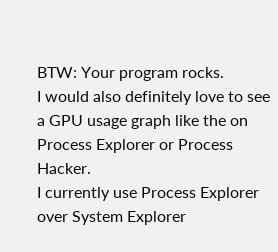BTW: Your program rocks.
I would also definitely love to see a GPU usage graph like the on Process Explorer or Process Hacker.
I currently use Process Explorer over System Explorer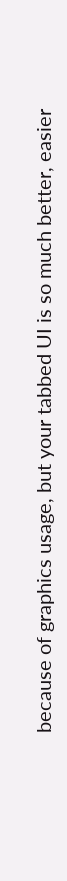because of graphics usage, but your tabbed UI is so much better, easier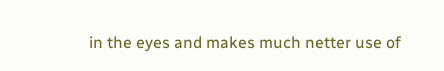in the eyes and makes much netter use of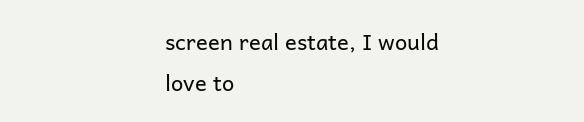screen real estate, I would love to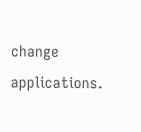change applications.